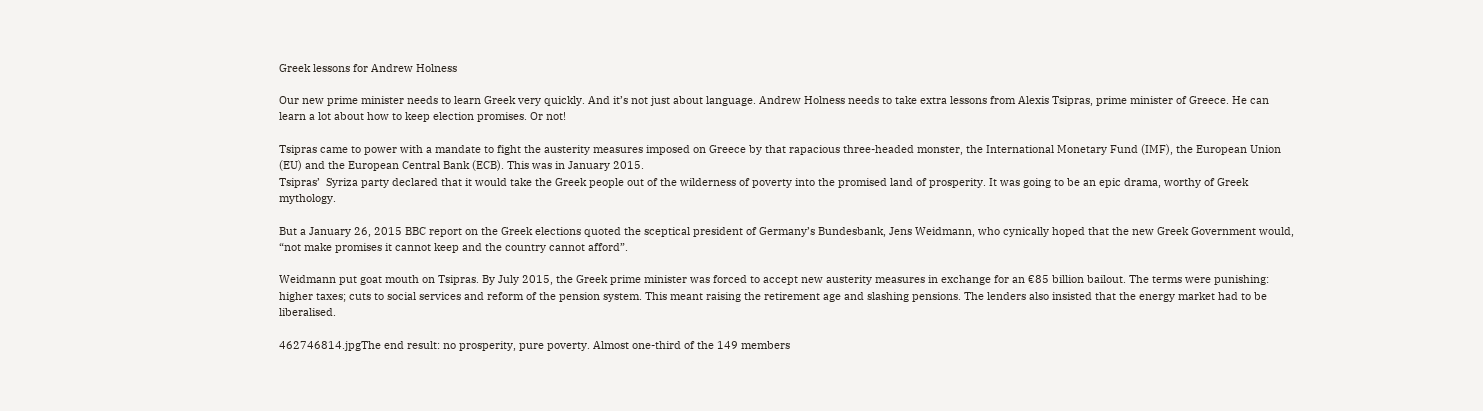Greek lessons for Andrew Holness

Our new prime minister needs to learn Greek very quickly. And it’s not just about language. Andrew Holness needs to take extra lessons from Alexis Tsipras, prime minister of Greece. He can learn a lot about how to keep election promises. Or not!

Tsipras came to power with a mandate to fight the austerity measures imposed on Greece by that rapacious three-headed monster, the International Monetary Fund (IMF), the European Union (EU) and the European Central Bank (ECB). This was in January 2015.
Tsipras’  Syriza party declared that it would take the Greek people out of the wilderness of poverty into the promised land of prosperity. It was going to be an epic drama, worthy of Greek mythology.

But a January 26, 2015 BBC report on the Greek elections quoted the sceptical president of Germany’s Bundesbank, Jens Weidmann, who cynically hoped that the new Greek Government would, “not make promises it cannot keep and the country cannot afford”.

Weidmann put goat mouth on Tsipras. By July 2015, the Greek prime minister was forced to accept new austerity measures in exchange for an €85 billion bailout. The terms were punishing: higher taxes; cuts to social services and reform of the pension system. This meant raising the retirement age and slashing pensions. The lenders also insisted that the energy market had to be liberalised.

462746814.jpgThe end result: no prosperity, pure poverty. Almost one-third of the 149 members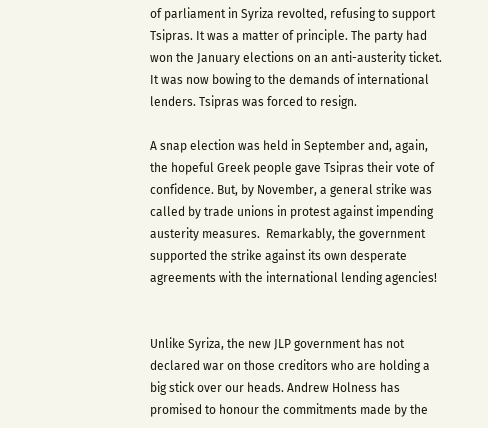of parliament in Syriza revolted, refusing to support Tsipras. It was a matter of principle. The party had won the January elections on an anti-austerity ticket. It was now bowing to the demands of international lenders. Tsipras was forced to resign.

A snap election was held in September and, again, the hopeful Greek people gave Tsipras their vote of confidence. But, by November, a general strike was called by trade unions in protest against impending austerity measures.  Remarkably, the government supported the strike against its own desperate agreements with the international lending agencies!


Unlike Syriza, the new JLP government has not declared war on those creditors who are holding a big stick over our heads. Andrew Holness has promised to honour the commitments made by the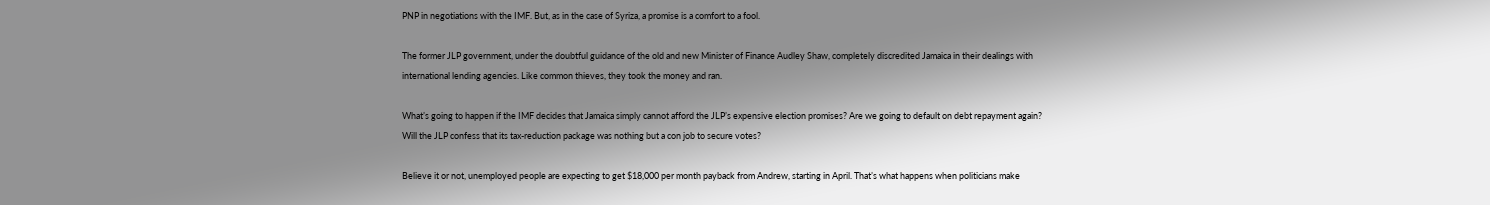PNP in negotiations with the IMF. But, as in the case of Syriza, a promise is a comfort to a fool.

The former JLP government, under the doubtful guidance of the old and new Minister of Finance Audley Shaw, completely discredited Jamaica in their dealings with international lending agencies. Like common thieves, they took the money and ran.

What’s going to happen if the IMF decides that Jamaica simply cannot afford the JLP’s expensive election promises? Are we going to default on debt repayment again? Will the JLP confess that its tax-reduction package was nothing but a con job to secure votes?

Believe it or not, unemployed people are expecting to get $18,000 per month payback from Andrew, starting in April. That’s what happens when politicians make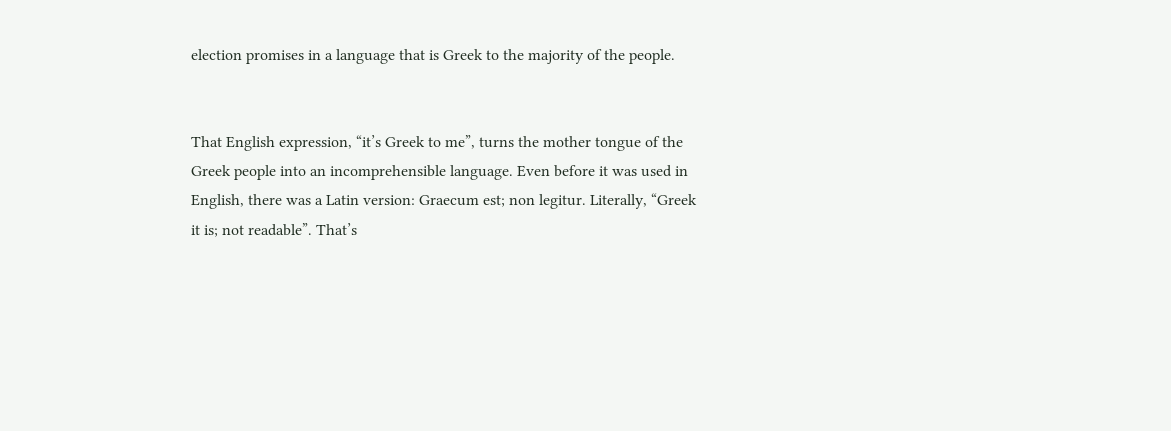election promises in a language that is Greek to the majority of the people.


That English expression, “it’s Greek to me”, turns the mother tongue of the Greek people into an incomprehensible language. Even before it was used in English, there was a Latin version: Graecum est; non legitur. Literally, “Greek it is; not readable”. That’s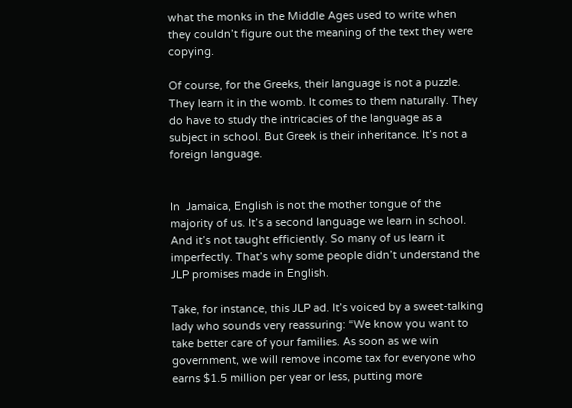what the monks in the Middle Ages used to write when they couldn’t figure out the meaning of the text they were copying.

Of course, for the Greeks, their language is not a puzzle. They learn it in the womb. It comes to them naturally. They do have to study the intricacies of the language as a subject in school. But Greek is their inheritance. It’s not a foreign language.


In  Jamaica, English is not the mother tongue of the majority of us. It’s a second language we learn in school. And it’s not taught efficiently. So many of us learn it imperfectly. That’s why some people didn’t understand the JLP promises made in English.

Take, for instance, this JLP ad. It’s voiced by a sweet-talking lady who sounds very reassuring: “We know you want to take better care of your families. As soon as we win government, we will remove income tax for everyone who earns $1.5 million per year or less, putting more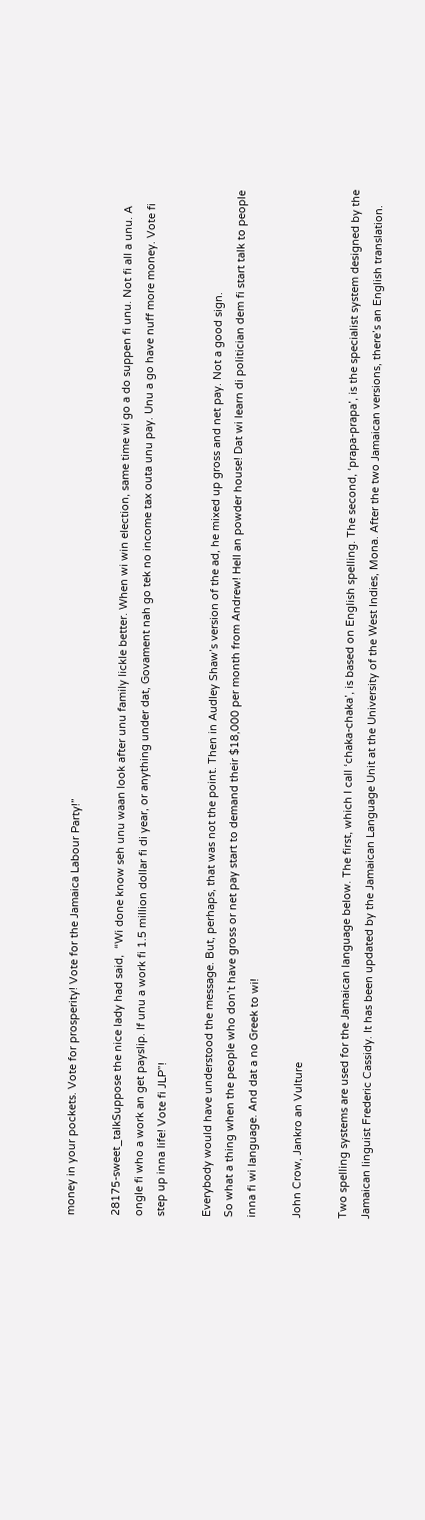money in your pockets. Vote for prosperity! Vote for the Jamaica Labour Party!”

28175-sweet_talkSuppose the nice lady had said,  “Wi done know seh unu waan look after unu family lickle better. When wi win election, same time wi go a do suppen fi unu. Not fi all a unu. A ongle fi who a work an get payslip. If unu a work fi 1.5 million dollar fi di year, or anything under dat, Govament nah go tek no income tax outa unu pay. Unu a go have nuff more money. Vote fi step up inna life! Vote fi JLP”!

Everybody would have understood the message. But, perhaps, that was not the point. Then in Audley Shaw’s version of the ad, he mixed up gross and net pay. Not a good sign.
So what a thing when the people who don’t have gross or net pay start to demand their $18,000 per month from Andrew! Hell an powder house! Dat wi learn di politician dem fi start talk to people inna fi wi language. And dat a no Greek to wi!

John Crow, Jankro an Vulture

Two spelling systems are used for the Jamaican language below. The first, which I call ‘chaka-chaka’, is based on English spelling. The second, ‘prapa-prapa’, is the specialist system designed by the Jamaican linguist Frederic Cassidy. It has been updated by the Jamaican Language Unit at the University of the West Indies, Mona. After the two Jamaican versions, there’s an English translation.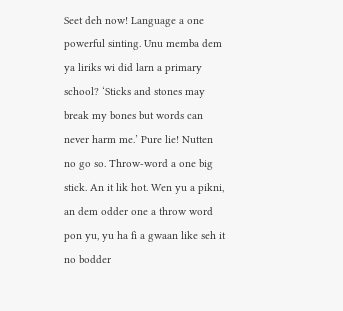Seet deh now! Language a one powerful sinting. Unu memba dem ya liriks wi did larn a primary school? ‘Sticks and stones may break my bones but words can never harm me.’ Pure lie! Nutten no go so. Throw-word a one big stick. An it lik hot. Wen yu a pikni, an dem odder one a throw word pon yu, yu ha fi a gwaan like seh it no bodder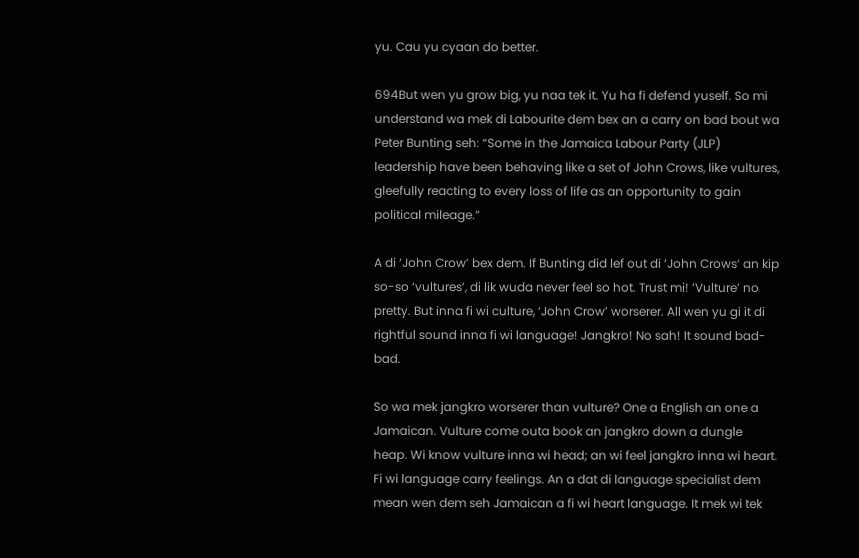yu. Cau yu cyaan do better.

694But wen yu grow big, yu naa tek it. Yu ha fi defend yuself. So mi understand wa mek di Labourite dem bex an a carry on bad bout wa Peter Bunting seh: “Some in the Jamaica Labour Party (JLP) leadership have been behaving like a set of John Crows, like vultures, gleefully reacting to every loss of life as an opportunity to gain political mileage.”

A di ‘John Crow’ bex dem. If Bunting did lef out di ‘John Crows’ an kip so-so ‘vultures’, di lik wuda never feel so hot. Trust mi! ‘Vulture’ no pretty. But inna fi wi culture, ‘John Crow’ worserer. All wen yu gi it di rightful sound inna fi wi language! Jangkro! No sah! It sound bad-bad.

So wa mek jangkro worserer than vulture? One a English an one a Jamaican. Vulture come outa book an jangkro down a dungle heap. Wi know vulture inna wi head; an wi feel jangkro inna wi heart. Fi wi language carry feelings. An a dat di language specialist dem mean wen dem seh Jamaican a fi wi heart language. It mek wi tek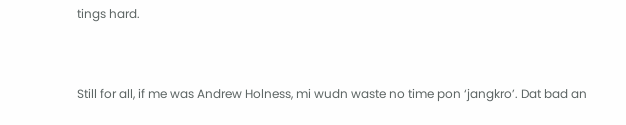tings hard.


Still for all, if me was Andrew Holness, mi wudn waste no time pon ‘jangkro’. Dat bad an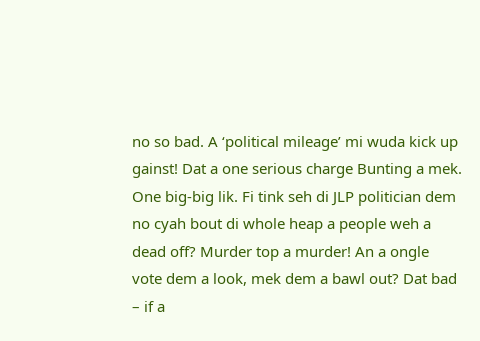no so bad. A ‘political mileage’ mi wuda kick up gainst! Dat a one serious charge Bunting a mek. One big-big lik. Fi tink seh di JLP politician dem no cyah bout di whole heap a people weh a dead off? Murder top a murder! An a ongle vote dem a look, mek dem a bawl out? Dat bad – if a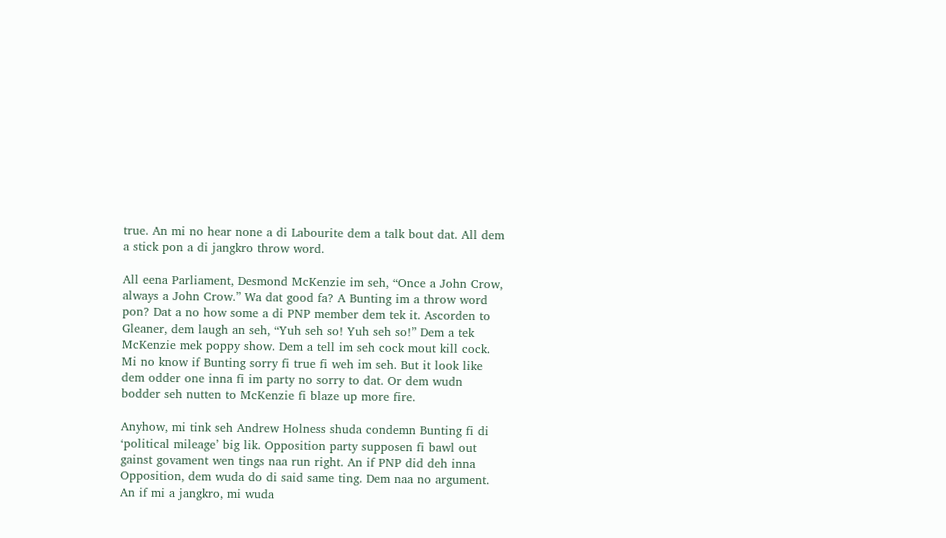true. An mi no hear none a di Labourite dem a talk bout dat. All dem a stick pon a di jangkro throw word.

All eena Parliament, Desmond McKenzie im seh, “Once a John Crow, always a John Crow.” Wa dat good fa? A Bunting im a throw word pon? Dat a no how some a di PNP member dem tek it. Ascorden to Gleaner, dem laugh an seh, “Yuh seh so! Yuh seh so!” Dem a tek McKenzie mek poppy show. Dem a tell im seh cock mout kill cock. Mi no know if Bunting sorry fi true fi weh im seh. But it look like dem odder one inna fi im party no sorry to dat. Or dem wudn bodder seh nutten to McKenzie fi blaze up more fire.

Anyhow, mi tink seh Andrew Holness shuda condemn Bunting fi di ‘political mileage’ big lik. Opposition party supposen fi bawl out gainst govament wen tings naa run right. An if PNP did deh inna Opposition, dem wuda do di said same ting. Dem naa no argument. An if mi a jangkro, mi wuda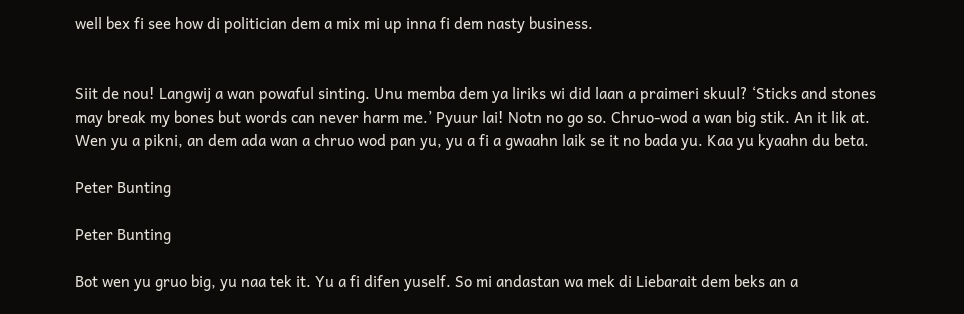well bex fi see how di politician dem a mix mi up inna fi dem nasty business.


Siit de nou! Langwij a wan powaful sinting. Unu memba dem ya liriks wi did laan a praimeri skuul? ‘Sticks and stones may break my bones but words can never harm me.’ Pyuur lai! Notn no go so. Chruo-wod a wan big stik. An it lik at. Wen yu a pikni, an dem ada wan a chruo wod pan yu, yu a fi a gwaahn laik se it no bada yu. Kaa yu kyaahn du beta.

Peter Bunting

Peter Bunting

Bot wen yu gruo big, yu naa tek it. Yu a fi difen yuself. So mi andastan wa mek di Liebarait dem beks an a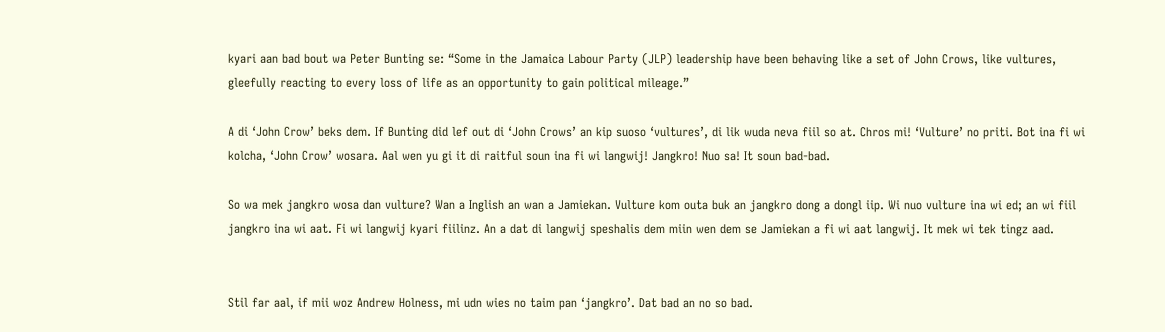kyari aan bad bout wa Peter Bunting se: “Some in the Jamaica Labour Party (JLP) leadership have been behaving like a set of John Crows, like vultures, gleefully reacting to every loss of life as an opportunity to gain political mileage.”

A di ‘John Crow’ beks dem. If Bunting did lef out di ‘John Crows’ an kip suoso ‘vultures’, di lik wuda neva fiil so at. Chros mi! ‘Vulture’ no priti. Bot ina fi wi kolcha, ‘John Crow’ wosara. Aal wen yu gi it di raitful soun ina fi wi langwij! Jangkro! Nuo sa! It soun bad-bad.

So wa mek jangkro wosa dan vulture? Wan a Inglish an wan a Jamiekan. Vulture kom outa buk an jangkro dong a dongl iip. Wi nuo vulture ina wi ed; an wi fiil jangkro ina wi aat. Fi wi langwij kyari fiilinz. An a dat di langwij speshalis dem miin wen dem se Jamiekan a fi wi aat langwij. It mek wi tek tingz aad.


Stil far aal, if mii woz Andrew Holness, mi udn wies no taim pan ‘jangkro’. Dat bad an no so bad.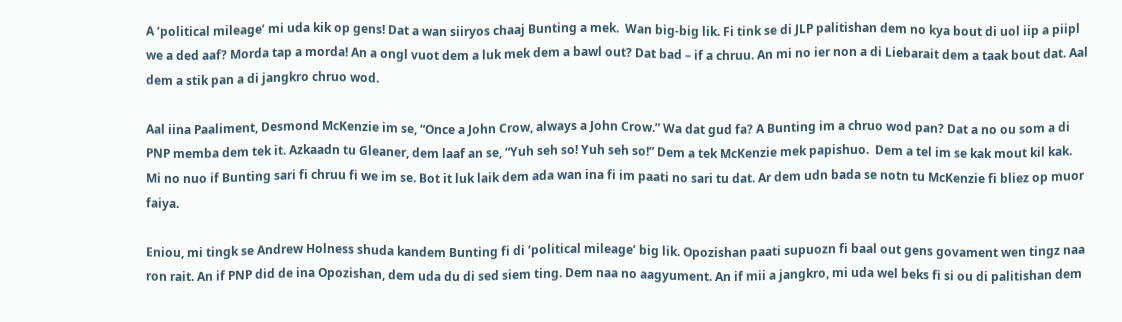A ‘political mileage’ mi uda kik op gens! Dat a wan siiryos chaaj Bunting a mek.  Wan big-big lik. Fi tink se di JLP palitishan dem no kya bout di uol iip a piipl we a ded aaf? Morda tap a morda! An a ongl vuot dem a luk mek dem a bawl out? Dat bad – if a chruu. An mi no ier non a di Liebarait dem a taak bout dat. Aal dem a stik pan a di jangkro chruo wod.

Aal iina Paaliment, Desmond McKenzie im se, “Once a John Crow, always a John Crow.” Wa dat gud fa? A Bunting im a chruo wod pan? Dat a no ou som a di PNP memba dem tek it. Azkaadn tu Gleaner, dem laaf an se, “Yuh seh so! Yuh seh so!” Dem a tek McKenzie mek papishuo.  Dem a tel im se kak mout kil kak. Mi no nuo if Bunting sari fi chruu fi we im se. Bot it luk laik dem ada wan ina fi im paati no sari tu dat. Ar dem udn bada se notn tu McKenzie fi bliez op muor faiya.

Eniou, mi tingk se Andrew Holness shuda kandem Bunting fi di ‘political mileage’ big lik. Opozishan paati supuozn fi baal out gens govament wen tingz naa ron rait. An if PNP did de ina Opozishan, dem uda du di sed siem ting. Dem naa no aagyument. An if mii a jangkro, mi uda wel beks fi si ou di palitishan dem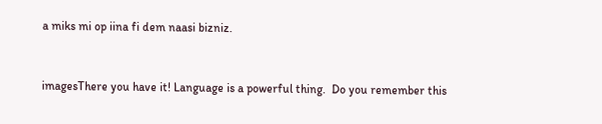a miks mi op iina fi dem naasi bizniz.


imagesThere you have it! Language is a powerful thing.  Do you remember this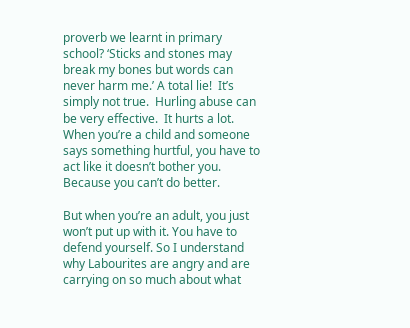proverb we learnt in primary school? ‘Sticks and stones may break my bones but words can never harm me.’ A total lie!  It’s simply not true.  Hurling abuse can be very effective.  It hurts a lot. When you’re a child and someone says something hurtful, you have to act like it doesn’t bother you.   Because you can’t do better.

But when you’re an adult, you just won’t put up with it. You have to defend yourself. So I understand why Labourites are angry and are carrying on so much about what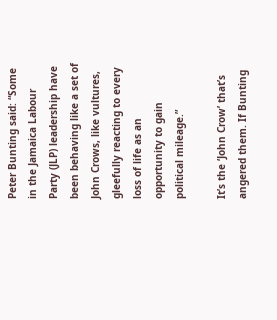Peter Bunting said: “Some in the Jamaica Labour Party (JLP) leadership have been behaving like a set of John Crows, like vultures, gleefully reacting to every loss of life as an opportunity to gain political mileage.”

It’s the ‘John Crow’ that’s angered them. If Bunting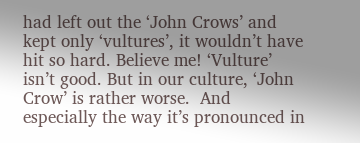had left out the ‘John Crows’ and kept only ‘vultures’, it wouldn’t have hit so hard. Believe me! ‘Vulture’ isn’t good. But in our culture, ‘John Crow’ is rather worse.  And especially the way it’s pronounced in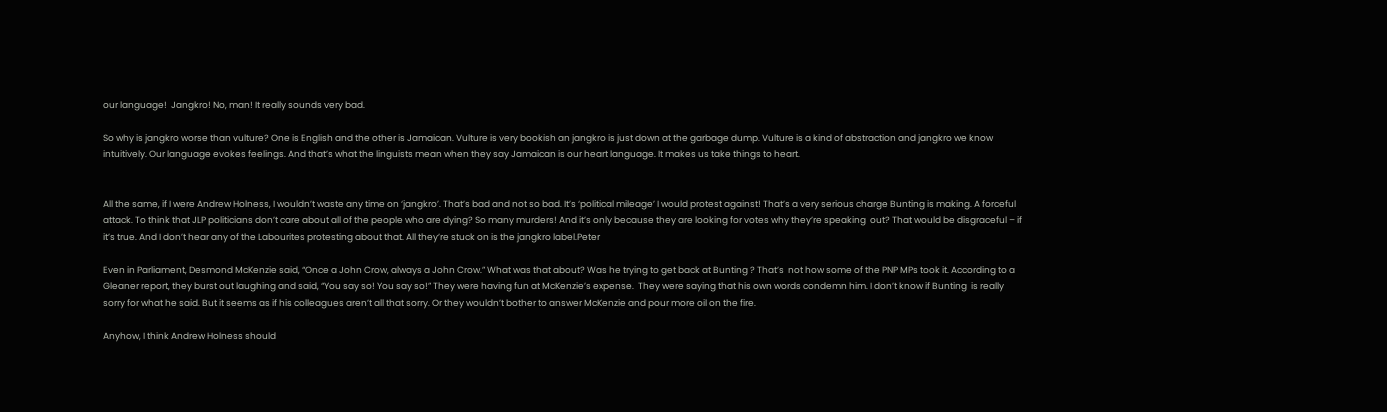our language!  Jangkro! No, man! It really sounds very bad.

So why is jangkro worse than vulture? One is English and the other is Jamaican. Vulture is very bookish an jangkro is just down at the garbage dump. Vulture is a kind of abstraction and jangkro we know intuitively. Our language evokes feelings. And that’s what the linguists mean when they say Jamaican is our heart language. It makes us take things to heart.


All the same, if I were Andrew Holness, I wouldn’t waste any time on ‘jangkro’. That’s bad and not so bad. It’s ‘political mileage’ I would protest against! That’s a very serious charge Bunting is making. A forceful attack. To think that JLP politicians don’t care about all of the people who are dying? So many murders! And it’s only because they are looking for votes why they’re speaking  out? That would be disgraceful – if it’s true. And I don’t hear any of the Labourites protesting about that. All they’re stuck on is the jangkro label.Peter

Even in Parliament, Desmond McKenzie said, “Once a John Crow, always a John Crow.” What was that about? Was he trying to get back at Bunting ? That’s  not how some of the PNP MPs took it. According to a Gleaner report, they burst out laughing and said, “You say so! You say so!” They were having fun at McKenzie’s expense.  They were saying that his own words condemn him. I don’t know if Bunting  is really sorry for what he said. But it seems as if his colleagues aren’t all that sorry. Or they wouldn’t bother to answer McKenzie and pour more oil on the fire.

Anyhow, I think Andrew Holness should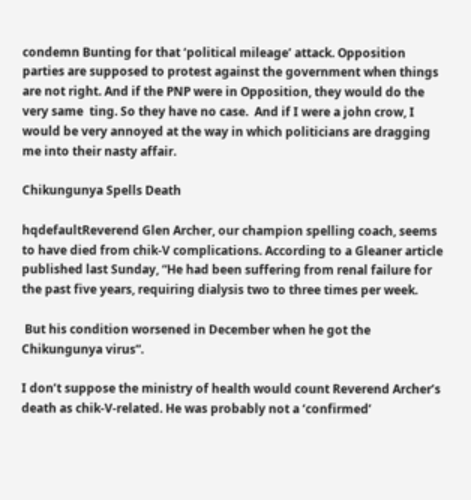condemn Bunting for that ‘political mileage’ attack. Opposition parties are supposed to protest against the government when things are not right. And if the PNP were in Opposition, they would do the very same  ting. So they have no case.  And if I were a john crow, I would be very annoyed at the way in which politicians are dragging me into their nasty affair.

Chikungunya Spells Death

hqdefaultReverend Glen Archer, our champion spelling coach, seems to have died from chik-V complications. According to a Gleaner article published last Sunday, “He had been suffering from renal failure for the past five years, requiring dialysis two to three times per week.

 But his condition worsened in December when he got the Chikungunya virus”.

I don’t suppose the ministry of health would count Reverend Archer’s death as chik-V-related. He was probably not a ‘confirmed’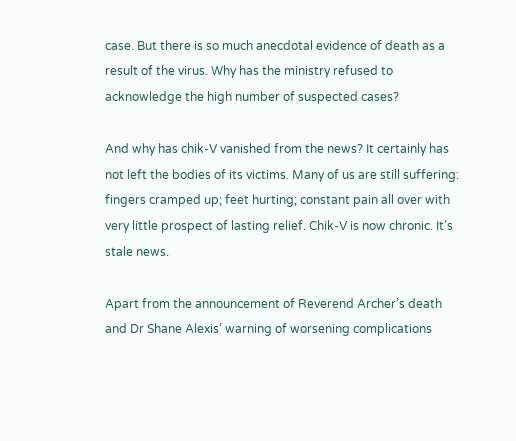case. But there is so much anecdotal evidence of death as a result of the virus. Why has the ministry refused to acknowledge the high number of suspected cases?

And why has chik-V vanished from the news? It certainly has not left the bodies of its victims. Many of us are still suffering: fingers cramped up; feet hurting; constant pain all over with very little prospect of lasting relief. Chik-V is now chronic. It’s stale news.

Apart from the announcement of Reverend Archer’s death and Dr Shane Alexis’ warning of worsening complications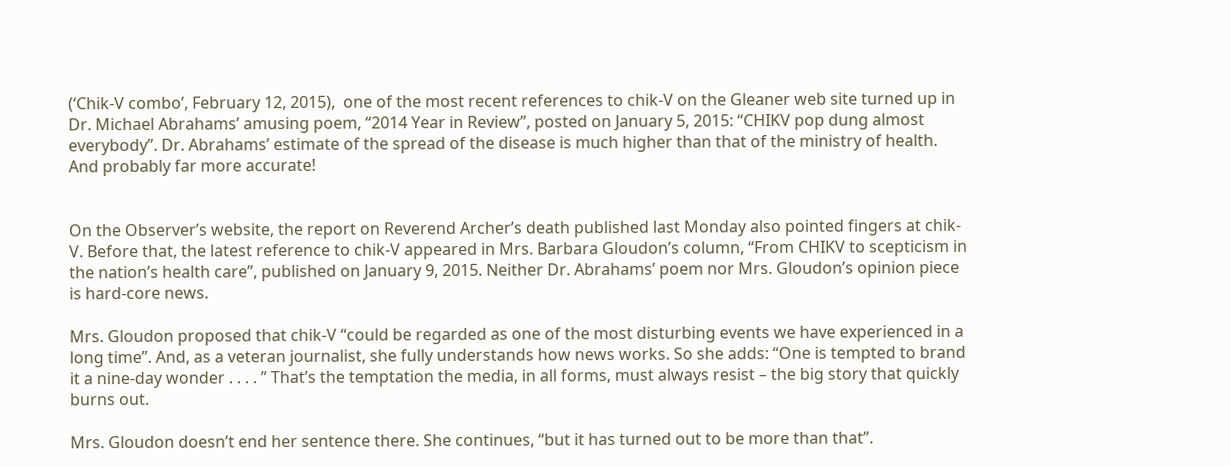(‘Chik-V combo’, February 12, 2015),  one of the most recent references to chik-V on the Gleaner web site turned up in Dr. Michael Abrahams’ amusing poem, “2014 Year in Review”, posted on January 5, 2015: “CHIKV pop dung almost everybody”. Dr. Abrahams’ estimate of the spread of the disease is much higher than that of the ministry of health.  And probably far more accurate!


On the Observer’s website, the report on Reverend Archer’s death published last Monday also pointed fingers at chik-V. Before that, the latest reference to chik-V appeared in Mrs. Barbara Gloudon’s column, “From CHIKV to scepticism in the nation’s health care”, published on January 9, 2015. Neither Dr. Abrahams’ poem nor Mrs. Gloudon’s opinion piece is hard-core news.

Mrs. Gloudon proposed that chik-V “could be regarded as one of the most disturbing events we have experienced in a long time”. And, as a veteran journalist, she fully understands how news works. So she adds: “One is tempted to brand it a nine-day wonder . . . . ” That’s the temptation the media, in all forms, must always resist – the big story that quickly burns out.

Mrs. Gloudon doesn’t end her sentence there. She continues, “but it has turned out to be more than that”.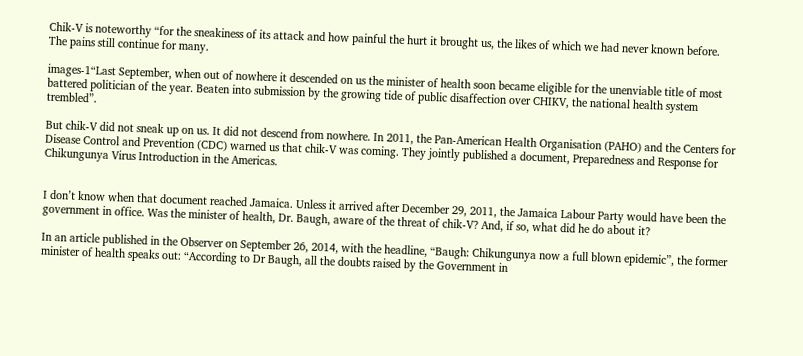Chik-V is noteworthy “for the sneakiness of its attack and how painful the hurt it brought us, the likes of which we had never known before. The pains still continue for many.

images-1“Last September, when out of nowhere it descended on us the minister of health soon became eligible for the unenviable title of most battered politician of the year. Beaten into submission by the growing tide of public disaffection over CHIKV, the national health system trembled”.

But chik-V did not sneak up on us. It did not descend from nowhere. In 2011, the Pan-American Health Organisation (PAHO) and the Centers for Disease Control and Prevention (CDC) warned us that chik-V was coming. They jointly published a document, Preparedness and Response for Chikungunya Virus Introduction in the Americas.


I don’t know when that document reached Jamaica. Unless it arrived after December 29, 2011, the Jamaica Labour Party would have been the government in office. Was the minister of health, Dr. Baugh, aware of the threat of chik-V? And, if so, what did he do about it?

In an article published in the Observer on September 26, 2014, with the headline, “Baugh: Chikungunya now a full blown epidemic”, the former minister of health speaks out: “According to Dr Baugh, all the doubts raised by the Government in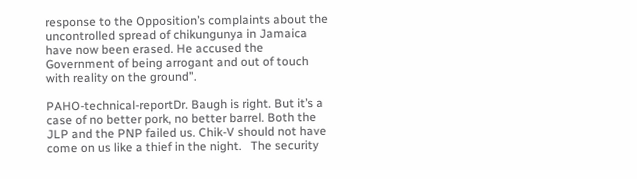response to the Opposition’s complaints about the uncontrolled spread of chikungunya in Jamaica have now been erased. He accused the Government of being arrogant and out of touch with reality on the ground”.

PAHO-technical-reportDr. Baugh is right. But it’s a case of no better pork, no better barrel. Both the JLP and the PNP failed us. Chik-V should not have come on us like a thief in the night.   The security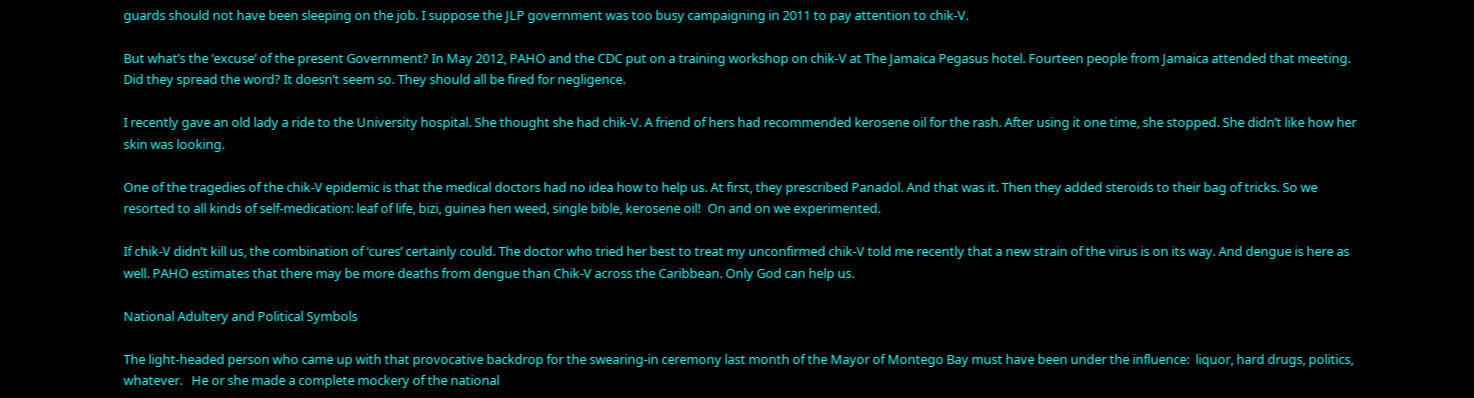guards should not have been sleeping on the job. I suppose the JLP government was too busy campaigning in 2011 to pay attention to chik-V.

But what’s the ‘excuse’ of the present Government? In May 2012, PAHO and the CDC put on a training workshop on chik-V at The Jamaica Pegasus hotel. Fourteen people from Jamaica attended that meeting. Did they spread the word? It doesn’t seem so. They should all be fired for negligence.

I recently gave an old lady a ride to the University hospital. She thought she had chik-V. A friend of hers had recommended kerosene oil for the rash. After using it one time, she stopped. She didn’t like how her skin was looking.

One of the tragedies of the chik-V epidemic is that the medical doctors had no idea how to help us. At first, they prescribed Panadol. And that was it. Then they added steroids to their bag of tricks. So we resorted to all kinds of self-medication: leaf of life, bizi, guinea hen weed, single bible, kerosene oil!  On and on we experimented.

If chik-V didn’t kill us, the combination of ‘cures’ certainly could. The doctor who tried her best to treat my unconfirmed chik-V told me recently that a new strain of the virus is on its way. And dengue is here as well. PAHO estimates that there may be more deaths from dengue than Chik-V across the Caribbean. Only God can help us.

National Adultery and Political Symbols

The light-headed person who came up with that provocative backdrop for the swearing-in ceremony last month of the Mayor of Montego Bay must have been under the influence:  liquor, hard drugs, politics, whatever.   He or she made a complete mockery of the national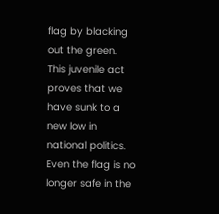flag by blacking out the green.  This juvenile act proves that we have sunk to a new low in national politics.  Even the flag is no longer safe in the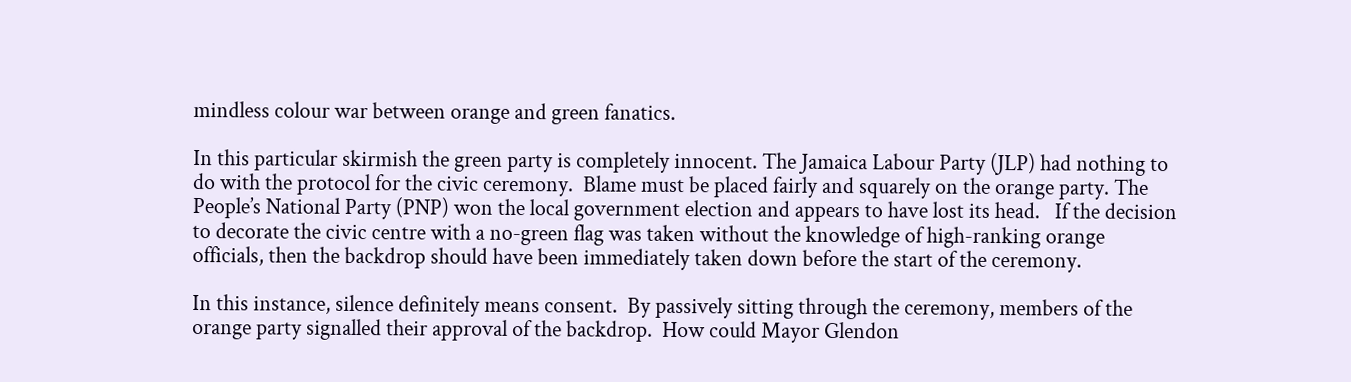mindless colour war between orange and green fanatics.

In this particular skirmish the green party is completely innocent. The Jamaica Labour Party (JLP) had nothing to do with the protocol for the civic ceremony.  Blame must be placed fairly and squarely on the orange party. The People’s National Party (PNP) won the local government election and appears to have lost its head.   If the decision to decorate the civic centre with a no-green flag was taken without the knowledge of high-ranking orange officials, then the backdrop should have been immediately taken down before the start of the ceremony.

In this instance, silence definitely means consent.  By passively sitting through the ceremony, members of the orange party signalled their approval of the backdrop.  How could Mayor Glendon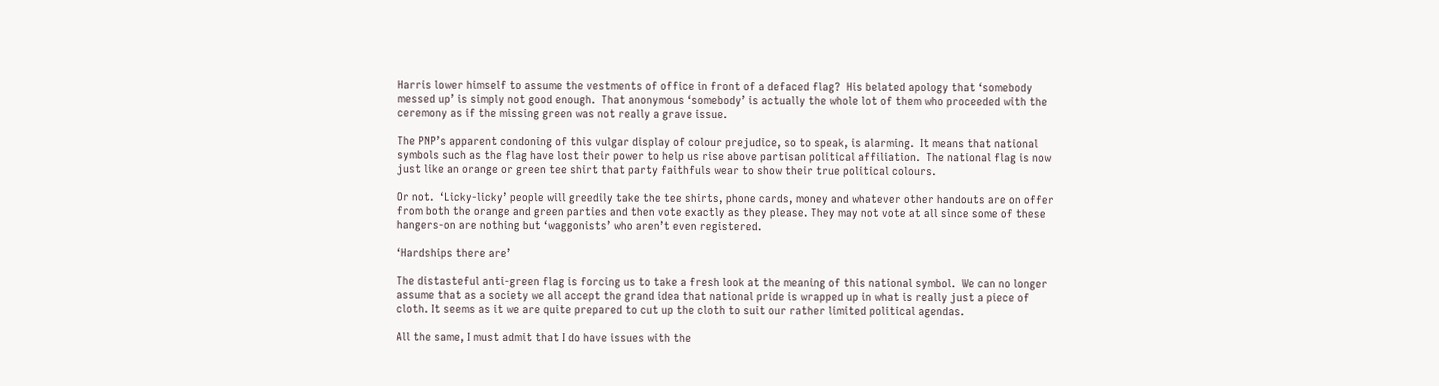Harris lower himself to assume the vestments of office in front of a defaced flag?  His belated apology that ‘somebody messed up’ is simply not good enough.  That anonymous ‘somebody’ is actually the whole lot of them who proceeded with the ceremony as if the missing green was not really a grave issue.

The PNP’s apparent condoning of this vulgar display of colour prejudice, so to speak, is alarming.  It means that national symbols such as the flag have lost their power to help us rise above partisan political affiliation.  The national flag is now just like an orange or green tee shirt that party faithfuls wear to show their true political colours.

Or not.  ‘Licky-licky’ people will greedily take the tee shirts, phone cards, money and whatever other handouts are on offer from both the orange and green parties and then vote exactly as they please. They may not vote at all since some of these hangers-on are nothing but ‘waggonists’ who aren’t even registered.

‘Hardships there are’

The distasteful anti-green flag is forcing us to take a fresh look at the meaning of this national symbol.  We can no longer assume that as a society we all accept the grand idea that national pride is wrapped up in what is really just a piece of cloth. It seems as it we are quite prepared to cut up the cloth to suit our rather limited political agendas.

All the same, I must admit that I do have issues with the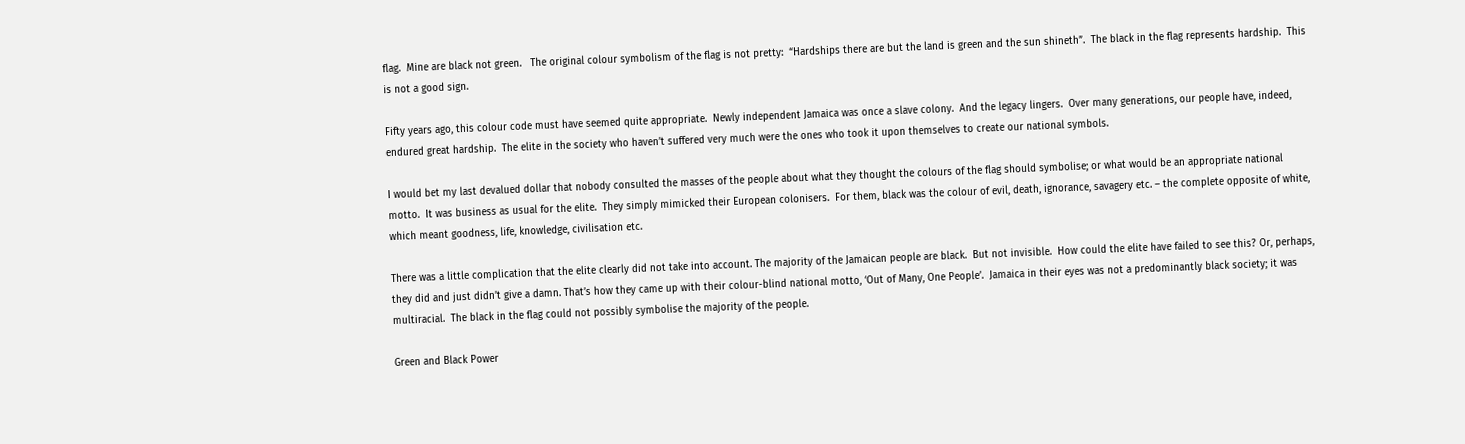flag.  Mine are black not green.   The original colour symbolism of the flag is not pretty:  “Hardships there are but the land is green and the sun shineth”.  The black in the flag represents hardship.  This is not a good sign.

Fifty years ago, this colour code must have seemed quite appropriate.  Newly independent Jamaica was once a slave colony.  And the legacy lingers.  Over many generations, our people have, indeed, endured great hardship.  The elite in the society who haven’t suffered very much were the ones who took it upon themselves to create our national symbols.

I would bet my last devalued dollar that nobody consulted the masses of the people about what they thought the colours of the flag should symbolise; or what would be an appropriate national motto.  It was business as usual for the elite.  They simply mimicked their European colonisers.  For them, black was the colour of evil, death, ignorance, savagery etc. – the complete opposite of white, which meant goodness, life, knowledge, civilisation etc.

There was a little complication that the elite clearly did not take into account. The majority of the Jamaican people are black.  But not invisible.  How could the elite have failed to see this? Or, perhaps, they did and just didn’t give a damn. That’s how they came up with their colour-blind national motto, ‘Out of Many, One People’.  Jamaica in their eyes was not a predominantly black society; it was multiracial.  The black in the flag could not possibly symbolise the majority of the people.

Green and Black Power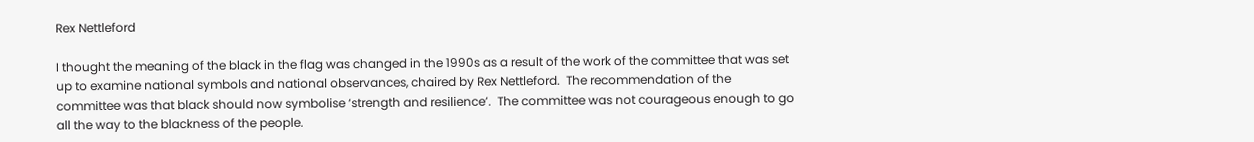Rex Nettleford

I thought the meaning of the black in the flag was changed in the 1990s as a result of the work of the committee that was set up to examine national symbols and national observances, chaired by Rex Nettleford.  The recommendation of the committee was that black should now symbolise ‘strength and resilience’.  The committee was not courageous enough to go all the way to the blackness of the people.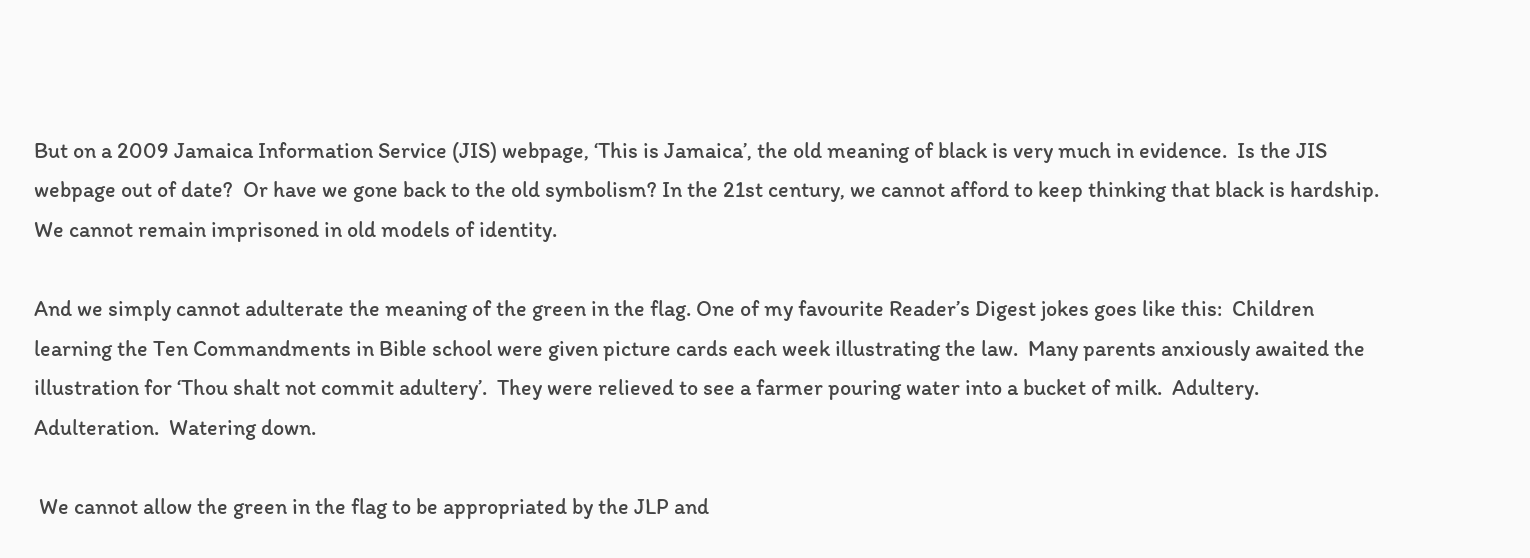But on a 2009 Jamaica Information Service (JIS) webpage, ‘This is Jamaica’, the old meaning of black is very much in evidence.  Is the JIS webpage out of date?  Or have we gone back to the old symbolism? In the 21st century, we cannot afford to keep thinking that black is hardship. We cannot remain imprisoned in old models of identity.

And we simply cannot adulterate the meaning of the green in the flag. One of my favourite Reader’s Digest jokes goes like this:  Children learning the Ten Commandments in Bible school were given picture cards each week illustrating the law.  Many parents anxiously awaited the illustration for ‘Thou shalt not commit adultery’.  They were relieved to see a farmer pouring water into a bucket of milk.  Adultery.  Adulteration.  Watering down.

 We cannot allow the green in the flag to be appropriated by the JLP and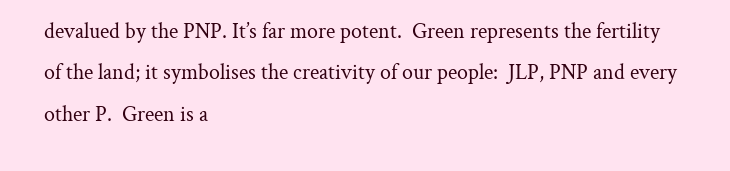devalued by the PNP. It’s far more potent.  Green represents the fertility of the land; it symbolises the creativity of our people:  JLP, PNP and every other P.  Green is a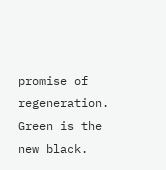promise of regeneration.  Green is the new black.